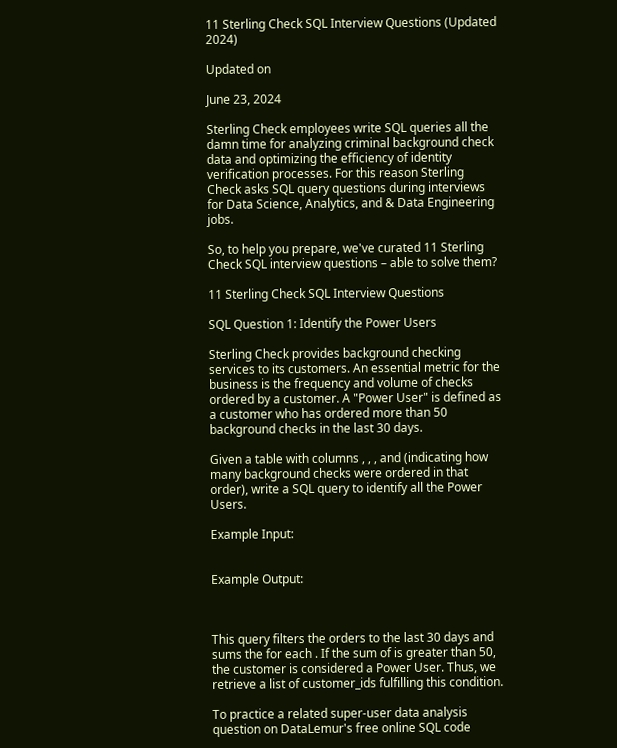11 Sterling Check SQL Interview Questions (Updated 2024)

Updated on

June 23, 2024

Sterling Check employees write SQL queries all the damn time for analyzing criminal background check data and optimizing the efficiency of identity verification processes. For this reason Sterling Check asks SQL query questions during interviews for Data Science, Analytics, and & Data Engineering jobs.

So, to help you prepare, we've curated 11 Sterling Check SQL interview questions – able to solve them?

11 Sterling Check SQL Interview Questions

SQL Question 1: Identify the Power Users

Sterling Check provides background checking services to its customers. An essential metric for the business is the frequency and volume of checks ordered by a customer. A "Power User" is defined as a customer who has ordered more than 50 background checks in the last 30 days.

Given a table with columns , , , and (indicating how many background checks were ordered in that order), write a SQL query to identify all the Power Users.

Example Input:


Example Output:



This query filters the orders to the last 30 days and sums the for each . If the sum of is greater than 50, the customer is considered a Power User. Thus, we retrieve a list of customer_ids fulfilling this condition.

To practice a related super-user data analysis question on DataLemur's free online SQL code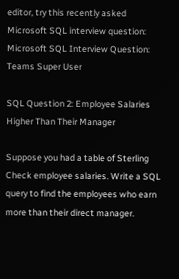editor, try this recently asked Microsoft SQL interview question: Microsoft SQL Interview Question: Teams Super User

SQL Question 2: Employee Salaries Higher Than Their Manager

Suppose you had a table of Sterling Check employee salaries. Write a SQL query to find the employees who earn more than their direct manager.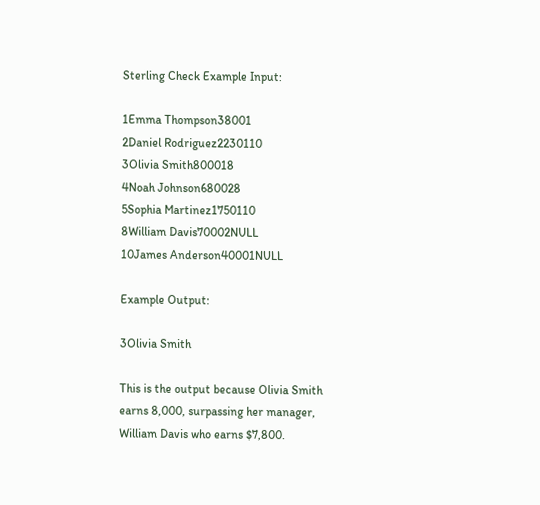Sterling Check Example Input:

1Emma Thompson38001
2Daniel Rodriguez2230110
3Olivia Smith800018
4Noah Johnson680028
5Sophia Martinez1750110
8William Davis70002NULL
10James Anderson40001NULL

Example Output:

3Olivia Smith

This is the output because Olivia Smith earns 8,000, surpassing her manager, William Davis who earns $7,800.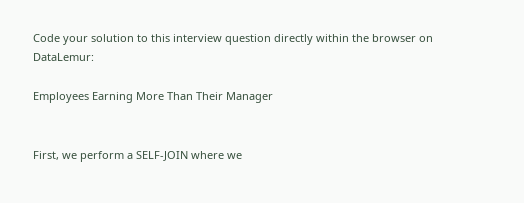Code your solution to this interview question directly within the browser on DataLemur:

Employees Earning More Than Their Manager


First, we perform a SELF-JOIN where we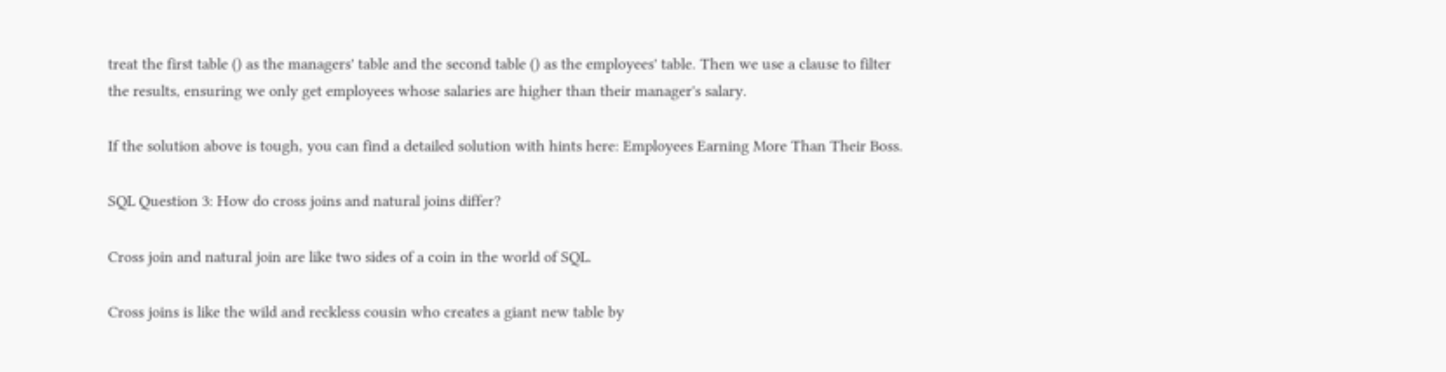treat the first table () as the managers' table and the second table () as the employees' table. Then we use a clause to filter the results, ensuring we only get employees whose salaries are higher than their manager's salary.

If the solution above is tough, you can find a detailed solution with hints here: Employees Earning More Than Their Boss.

SQL Question 3: How do cross joins and natural joins differ?

Cross join and natural join are like two sides of a coin in the world of SQL.

Cross joins is like the wild and reckless cousin who creates a giant new table by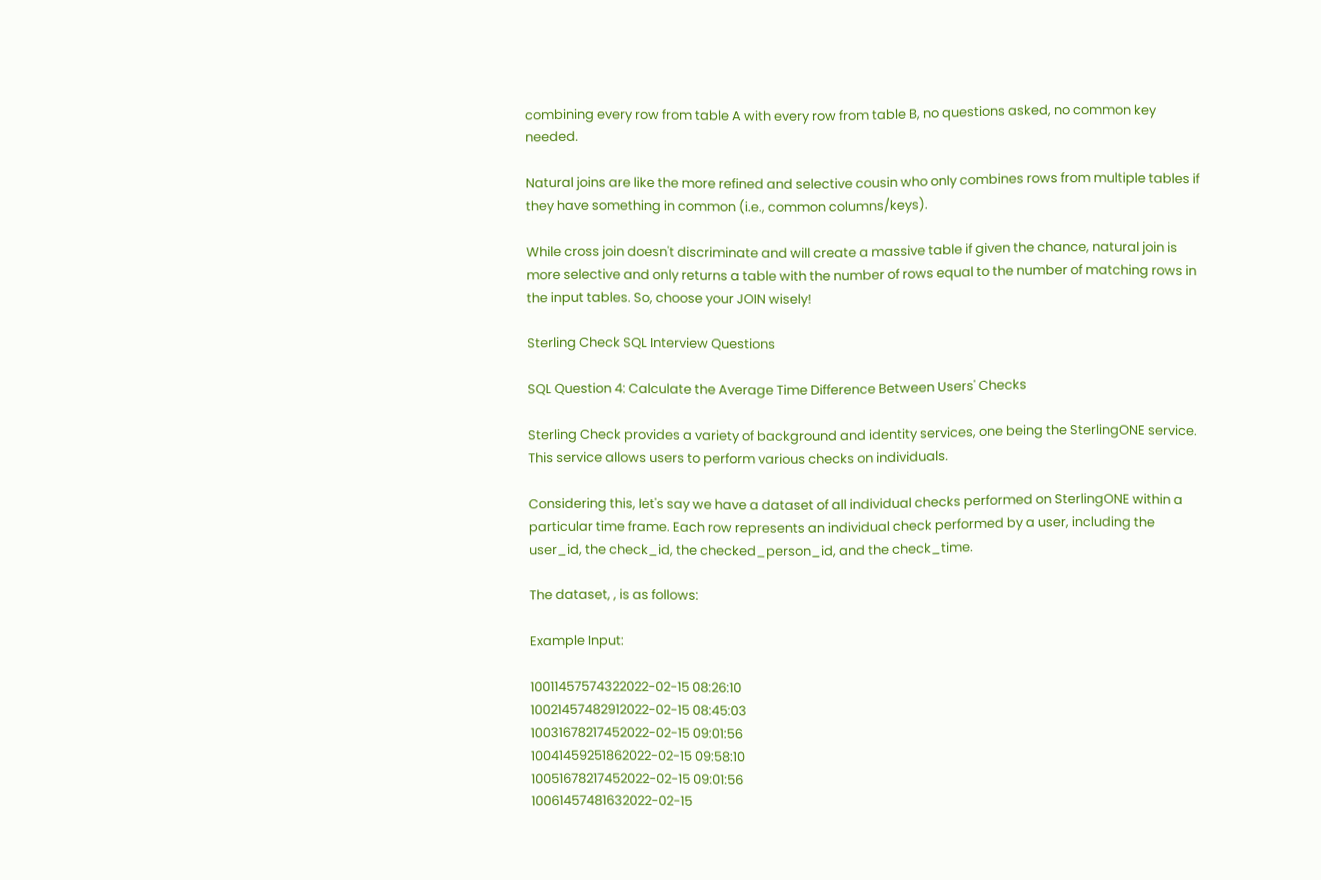combining every row from table A with every row from table B, no questions asked, no common key needed.

Natural joins are like the more refined and selective cousin who only combines rows from multiple tables if they have something in common (i.e., common columns/keys).

While cross join doesn't discriminate and will create a massive table if given the chance, natural join is more selective and only returns a table with the number of rows equal to the number of matching rows in the input tables. So, choose your JOIN wisely!

Sterling Check SQL Interview Questions

SQL Question 4: Calculate the Average Time Difference Between Users' Checks

Sterling Check provides a variety of background and identity services, one being the SterlingONE service. This service allows users to perform various checks on individuals.

Considering this, let's say we have a dataset of all individual checks performed on SterlingONE within a particular time frame. Each row represents an individual check performed by a user, including the user_id, the check_id, the checked_person_id, and the check_time.

The dataset, , is as follows:

Example Input:

10011457574322022-02-15 08:26:10
10021457482912022-02-15 08:45:03
10031678217452022-02-15 09:01:56
10041459251862022-02-15 09:58:10
10051678217452022-02-15 09:01:56
10061457481632022-02-15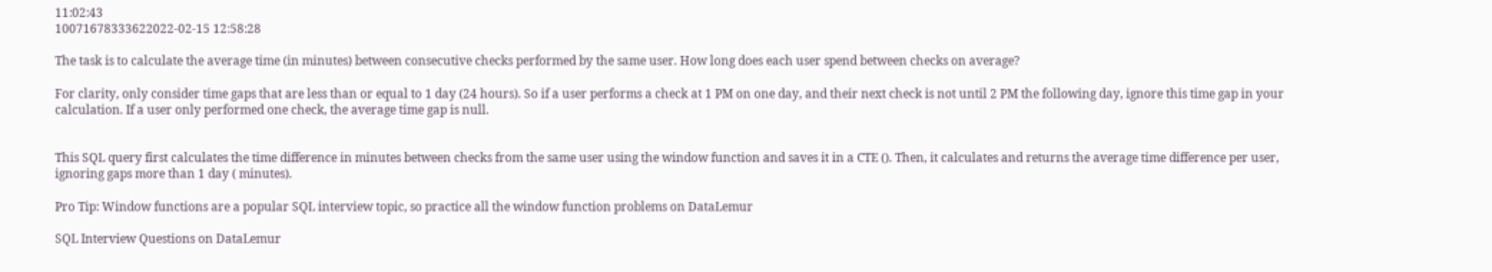11:02:43
10071678333622022-02-15 12:58:28

The task is to calculate the average time (in minutes) between consecutive checks performed by the same user. How long does each user spend between checks on average?

For clarity, only consider time gaps that are less than or equal to 1 day (24 hours). So if a user performs a check at 1 PM on one day, and their next check is not until 2 PM the following day, ignore this time gap in your calculation. If a user only performed one check, the average time gap is null.


This SQL query first calculates the time difference in minutes between checks from the same user using the window function and saves it in a CTE (). Then, it calculates and returns the average time difference per user, ignoring gaps more than 1 day ( minutes).

Pro Tip: Window functions are a popular SQL interview topic, so practice all the window function problems on DataLemur

SQL Interview Questions on DataLemur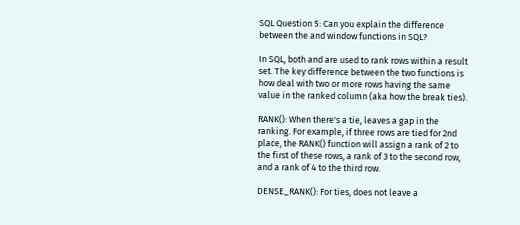SQL Question 5: Can you explain the difference between the and window functions in SQL?

In SQL, both and are used to rank rows within a result set. The key difference between the two functions is how deal with two or more rows having the same value in the ranked column (aka how the break ties).

RANK(): When there's a tie, leaves a gap in the ranking. For example, if three rows are tied for 2nd place, the RANK() function will assign a rank of 2 to the first of these rows, a rank of 3 to the second row, and a rank of 4 to the third row.

DENSE_RANK(): For ties, does not leave a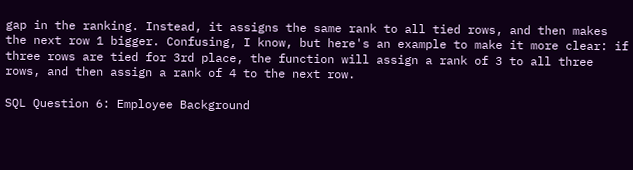gap in the ranking. Instead, it assigns the same rank to all tied rows, and then makes the next row 1 bigger. Confusing, I know, but here's an example to make it more clear: if three rows are tied for 3rd place, the function will assign a rank of 3 to all three rows, and then assign a rank of 4 to the next row.

SQL Question 6: Employee Background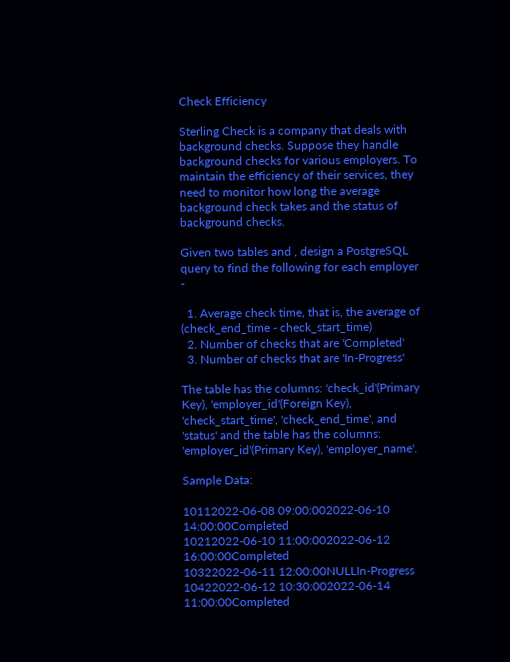Check Efficiency

Sterling Check is a company that deals with background checks. Suppose they handle background checks for various employers. To maintain the efficiency of their services, they need to monitor how long the average background check takes and the status of background checks.

Given two tables and , design a PostgreSQL query to find the following for each employer -

  1. Average check time, that is, the average of (check_end_time - check_start_time)
  2. Number of checks that are 'Completed'
  3. Number of checks that are 'In-Progress'

The table has the columns: 'check_id'(Primary Key), 'employer_id'(Foreign Key), 'check_start_time', 'check_end_time', and 'status' and the table has the columns: 'employer_id'(Primary Key), 'employer_name'.

Sample Data:

10112022-06-08 09:00:002022-06-10 14:00:00Completed
10212022-06-10 11:00:002022-06-12 16:00:00Completed
10322022-06-11 12:00:00NULLIn-Progress
10422022-06-12 10:30:002022-06-14 11:00:00Completed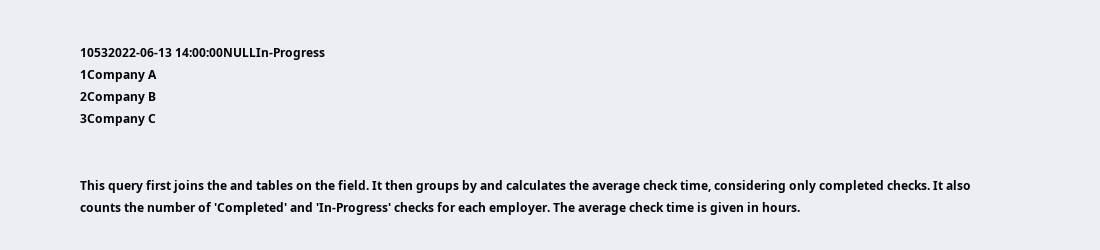10532022-06-13 14:00:00NULLIn-Progress
1Company A
2Company B
3Company C


This query first joins the and tables on the field. It then groups by and calculates the average check time, considering only completed checks. It also counts the number of 'Completed' and 'In-Progress' checks for each employer. The average check time is given in hours.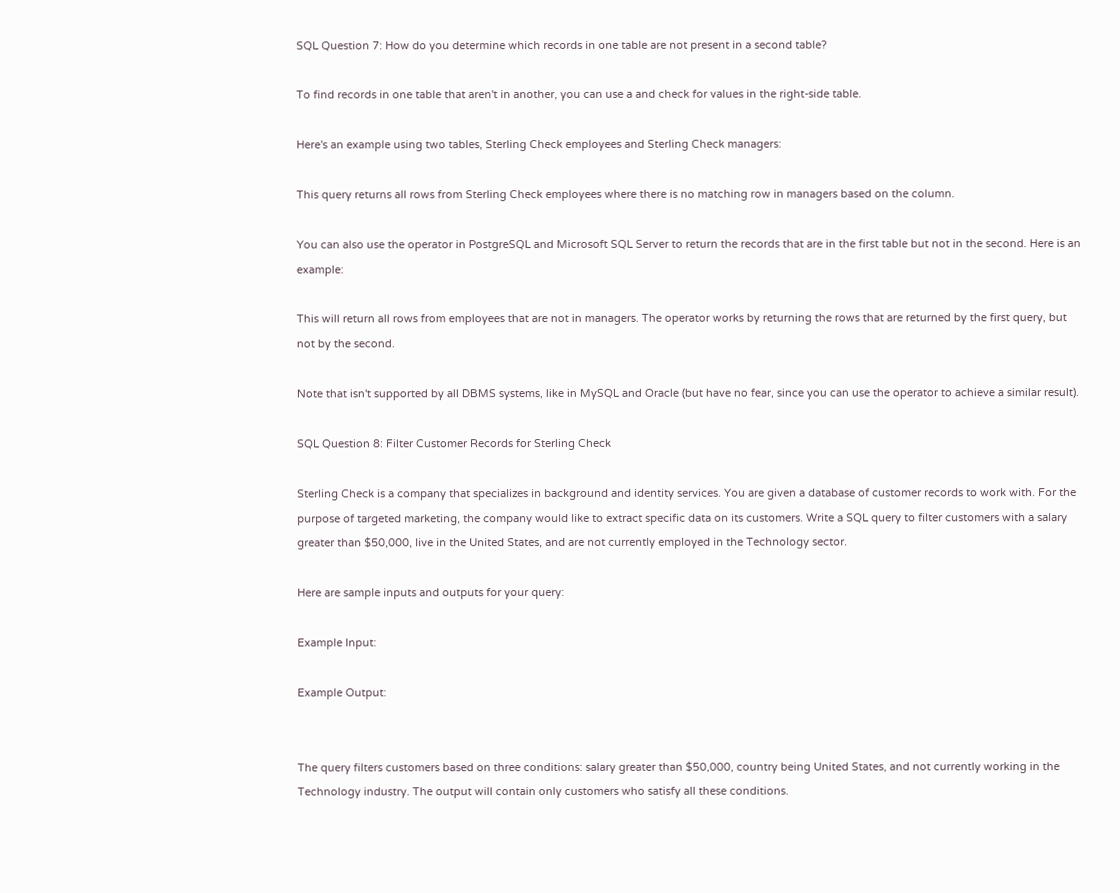SQL Question 7: How do you determine which records in one table are not present in a second table?

To find records in one table that aren't in another, you can use a and check for values in the right-side table.

Here's an example using two tables, Sterling Check employees and Sterling Check managers:

This query returns all rows from Sterling Check employees where there is no matching row in managers based on the column.

You can also use the operator in PostgreSQL and Microsoft SQL Server to return the records that are in the first table but not in the second. Here is an example:

This will return all rows from employees that are not in managers. The operator works by returning the rows that are returned by the first query, but not by the second.

Note that isn't supported by all DBMS systems, like in MySQL and Oracle (but have no fear, since you can use the operator to achieve a similar result).

SQL Question 8: Filter Customer Records for Sterling Check

Sterling Check is a company that specializes in background and identity services. You are given a database of customer records to work with. For the purpose of targeted marketing, the company would like to extract specific data on its customers. Write a SQL query to filter customers with a salary greater than $50,000, live in the United States, and are not currently employed in the Technology sector.

Here are sample inputs and outputs for your query:

Example Input:

Example Output:


The query filters customers based on three conditions: salary greater than $50,000, country being United States, and not currently working in the Technology industry. The output will contain only customers who satisfy all these conditions.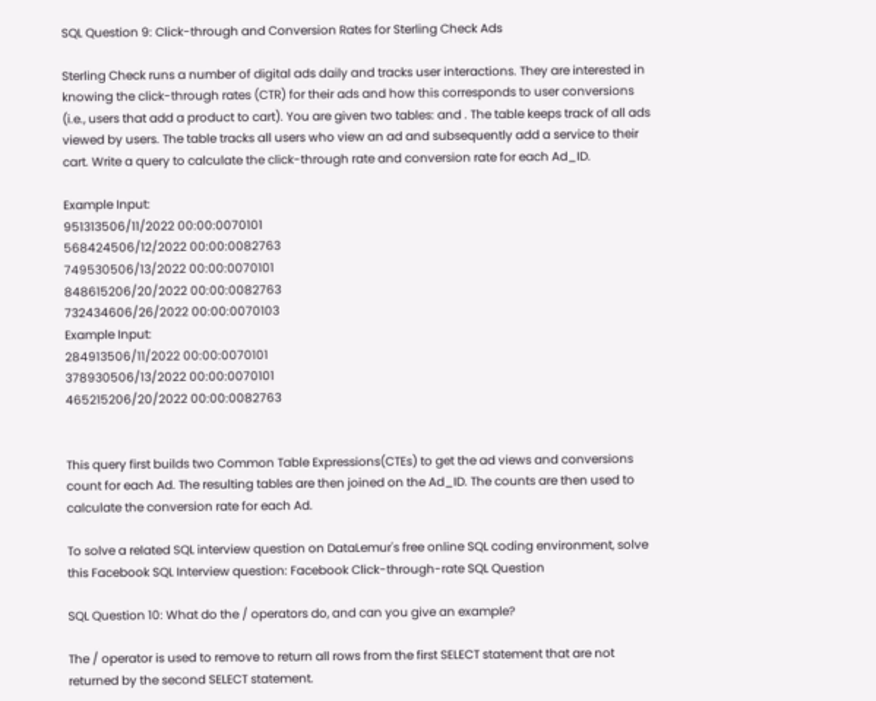SQL Question 9: Click-through and Conversion Rates for Sterling Check Ads

Sterling Check runs a number of digital ads daily and tracks user interactions. They are interested in knowing the click-through rates (CTR) for their ads and how this corresponds to user conversions (i.e., users that add a product to cart). You are given two tables: and . The table keeps track of all ads viewed by users. The table tracks all users who view an ad and subsequently add a service to their cart. Write a query to calculate the click-through rate and conversion rate for each Ad_ID.

Example Input:
951313506/11/2022 00:00:0070101
568424506/12/2022 00:00:0082763
749530506/13/2022 00:00:0070101
848615206/20/2022 00:00:0082763
732434606/26/2022 00:00:0070103
Example Input:
284913506/11/2022 00:00:0070101
378930506/13/2022 00:00:0070101
465215206/20/2022 00:00:0082763


This query first builds two Common Table Expressions(CTEs) to get the ad views and conversions count for each Ad. The resulting tables are then joined on the Ad_ID. The counts are then used to calculate the conversion rate for each Ad.

To solve a related SQL interview question on DataLemur's free online SQL coding environment, solve this Facebook SQL Interview question: Facebook Click-through-rate SQL Question

SQL Question 10: What do the / operators do, and can you give an example?

The / operator is used to remove to return all rows from the first SELECT statement that are not returned by the second SELECT statement.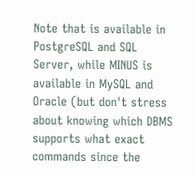Note that is available in PostgreSQL and SQL Server, while MINUS is available in MySQL and Oracle (but don't stress about knowing which DBMS supports what exact commands since the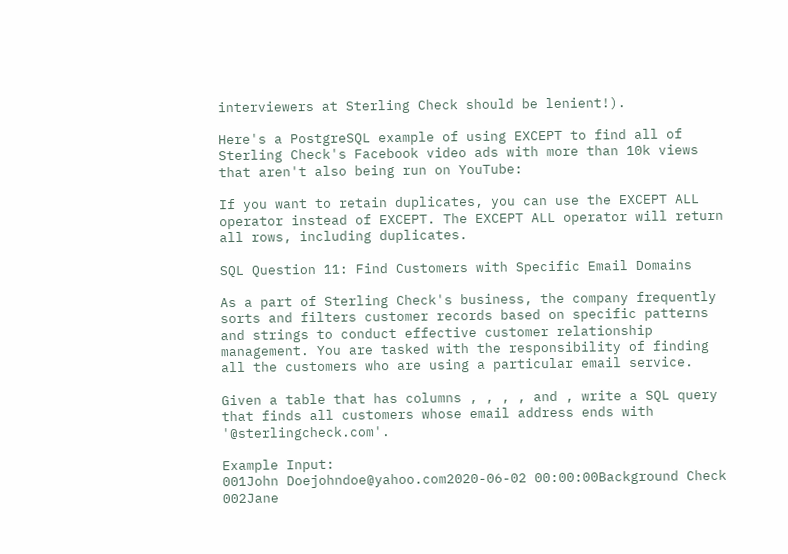interviewers at Sterling Check should be lenient!).

Here's a PostgreSQL example of using EXCEPT to find all of Sterling Check's Facebook video ads with more than 10k views that aren't also being run on YouTube:

If you want to retain duplicates, you can use the EXCEPT ALL operator instead of EXCEPT. The EXCEPT ALL operator will return all rows, including duplicates.

SQL Question 11: Find Customers with Specific Email Domains

As a part of Sterling Check's business, the company frequently sorts and filters customer records based on specific patterns and strings to conduct effective customer relationship management. You are tasked with the responsibility of finding all the customers who are using a particular email service.

Given a table that has columns , , , , and , write a SQL query that finds all customers whose email address ends with '@sterlingcheck.com'.

Example Input:
001John Doejohndoe@yahoo.com2020-06-02 00:00:00Background Check
002Jane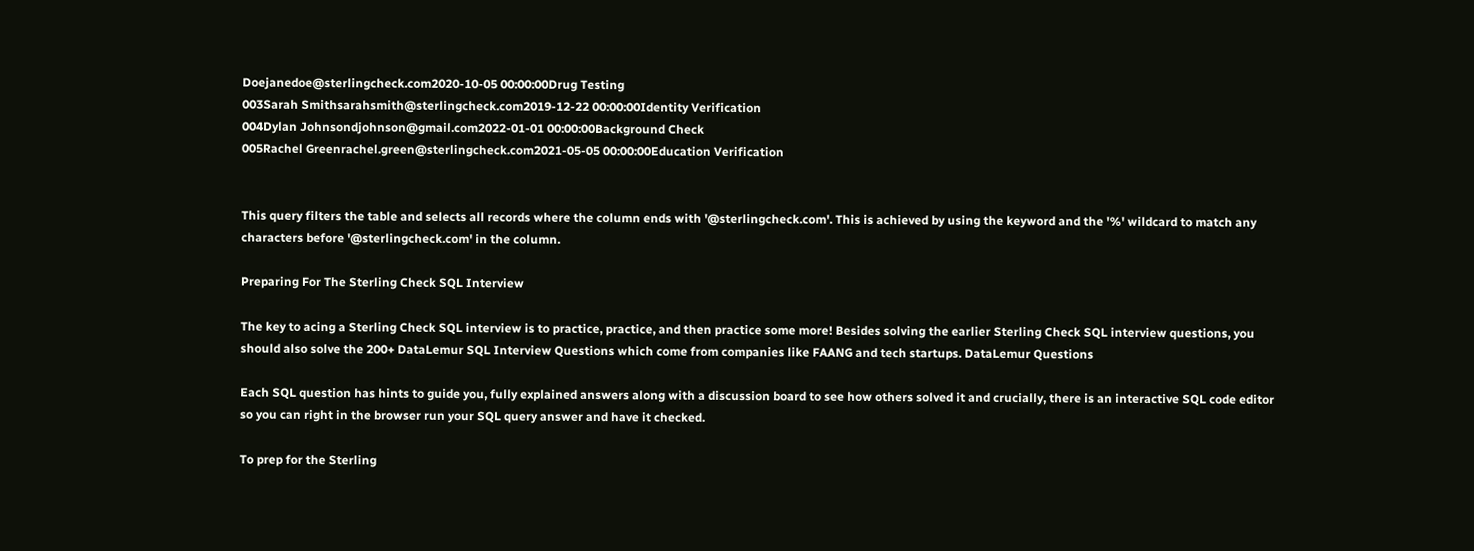Doejanedoe@sterlingcheck.com2020-10-05 00:00:00Drug Testing
003Sarah Smithsarahsmith@sterlingcheck.com2019-12-22 00:00:00Identity Verification
004Dylan Johnsondjohnson@gmail.com2022-01-01 00:00:00Background Check
005Rachel Greenrachel.green@sterlingcheck.com2021-05-05 00:00:00Education Verification


This query filters the table and selects all records where the column ends with '@sterlingcheck.com'. This is achieved by using the keyword and the '%' wildcard to match any characters before '@sterlingcheck.com' in the column.

Preparing For The Sterling Check SQL Interview

The key to acing a Sterling Check SQL interview is to practice, practice, and then practice some more! Besides solving the earlier Sterling Check SQL interview questions, you should also solve the 200+ DataLemur SQL Interview Questions which come from companies like FAANG and tech startups. DataLemur Questions

Each SQL question has hints to guide you, fully explained answers along with a discussion board to see how others solved it and crucially, there is an interactive SQL code editor so you can right in the browser run your SQL query answer and have it checked.

To prep for the Sterling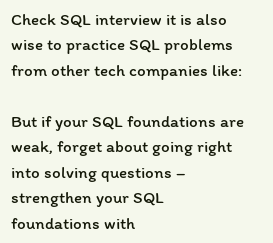Check SQL interview it is also wise to practice SQL problems from other tech companies like:

But if your SQL foundations are weak, forget about going right into solving questions – strengthen your SQL foundations with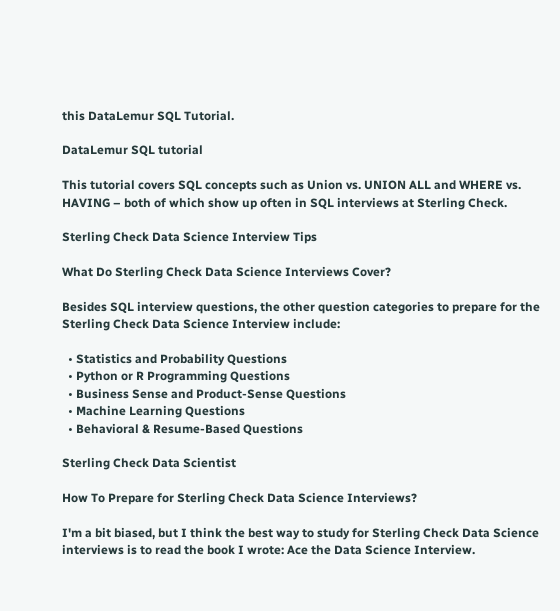this DataLemur SQL Tutorial.

DataLemur SQL tutorial

This tutorial covers SQL concepts such as Union vs. UNION ALL and WHERE vs. HAVING – both of which show up often in SQL interviews at Sterling Check.

Sterling Check Data Science Interview Tips

What Do Sterling Check Data Science Interviews Cover?

Besides SQL interview questions, the other question categories to prepare for the Sterling Check Data Science Interview include:

  • Statistics and Probability Questions
  • Python or R Programming Questions
  • Business Sense and Product-Sense Questions
  • Machine Learning Questions
  • Behavioral & Resume-Based Questions

Sterling Check Data Scientist

How To Prepare for Sterling Check Data Science Interviews?

I'm a bit biased, but I think the best way to study for Sterling Check Data Science interviews is to read the book I wrote: Ace the Data Science Interview.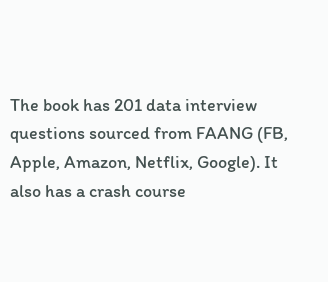The book has 201 data interview questions sourced from FAANG (FB, Apple, Amazon, Netflix, Google). It also has a crash course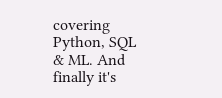covering Python, SQL & ML. And finally it's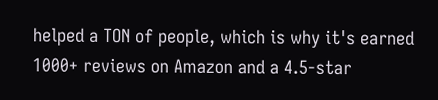helped a TON of people, which is why it's earned 1000+ reviews on Amazon and a 4.5-star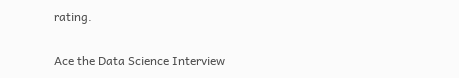rating.

Ace the Data Science Interview